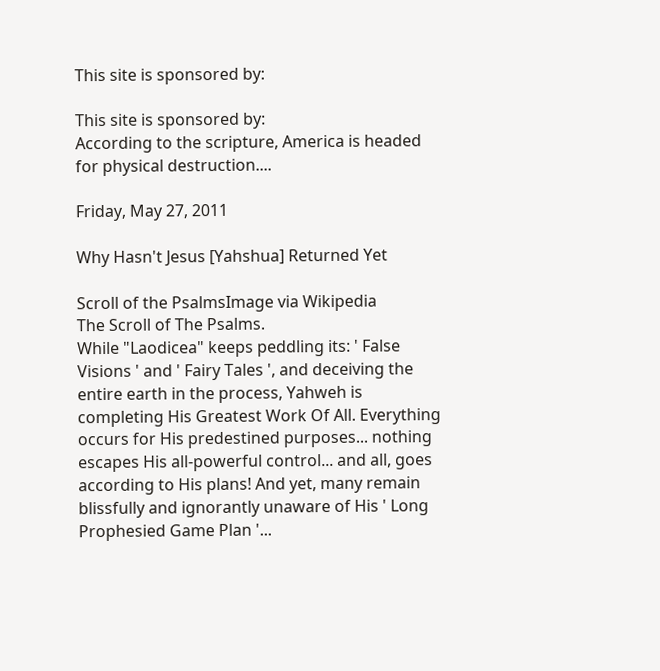This site is sponsored by:

This site is sponsored by:
According to the scripture, America is headed for physical destruction....

Friday, May 27, 2011

Why Hasn't Jesus [Yahshua] Returned Yet

Scroll of the PsalmsImage via Wikipedia
The Scroll of The Psalms.
While "Laodicea" keeps peddling its: ' False Visions ' and ' Fairy Tales ', and deceiving the entire earth in the process, Yahweh is completing His Greatest Work Of All. Everything occurs for His predestined purposes... nothing escapes His all-powerful control... and all, goes according to His plans! And yet, many remain blissfully and ignorantly unaware of His ' Long Prophesied Game Plan '...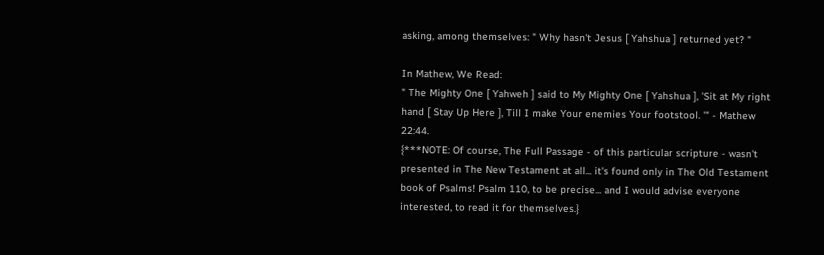asking, among themselves: " Why hasn't Jesus [ Yahshua ] returned yet? "

In Mathew, We Read:
" The Mighty One [ Yahweh ] said to My Mighty One [ Yahshua ], 'Sit at My right hand [ Stay Up Here ], Till I make Your enemies Your footstool. '" - Mathew 22:44.
{***NOTE: Of course, The Full Passage - of this particular scripture - wasn't presented in The New Testament at all... it's found only in The Old Testament book of Psalms! Psalm 110, to be precise... and I would advise everyone interested, to read it for themselves.}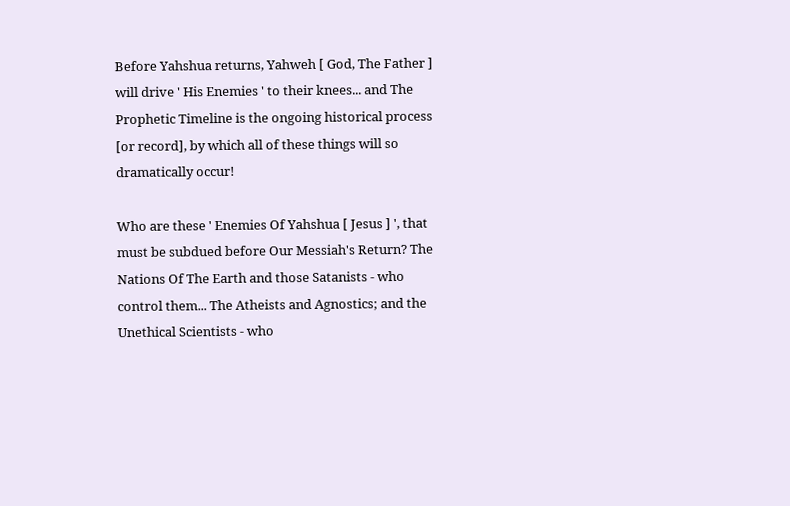Before Yahshua returns, Yahweh [ God, The Father ] will drive ' His Enemies ' to their knees... and The Prophetic Timeline is the ongoing historical process [or record], by which all of these things will so dramatically occur!

Who are these ' Enemies Of Yahshua [ Jesus ] ', that must be subdued before Our Messiah's Return? The Nations Of The Earth and those Satanists - who control them... The Atheists and Agnostics; and the Unethical Scientists - who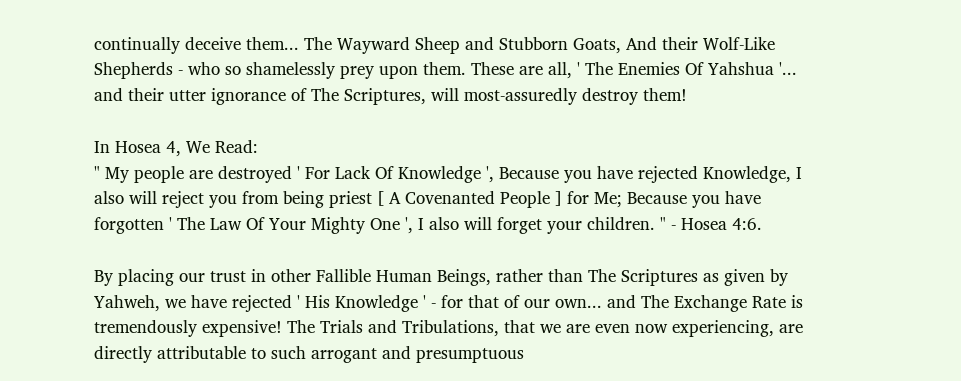continually deceive them... The Wayward Sheep and Stubborn Goats, And their Wolf-Like Shepherds - who so shamelessly prey upon them. These are all, ' The Enemies Of Yahshua '... and their utter ignorance of The Scriptures, will most-assuredly destroy them!

In Hosea 4, We Read:
" My people are destroyed ' For Lack Of Knowledge ', Because you have rejected Knowledge, I also will reject you from being priest [ A Covenanted People ] for Me; Because you have forgotten ' The Law Of Your Mighty One ', I also will forget your children. " - Hosea 4:6.

By placing our trust in other Fallible Human Beings, rather than The Scriptures as given by Yahweh, we have rejected ' His Knowledge ' - for that of our own... and The Exchange Rate is tremendously expensive! The Trials and Tribulations, that we are even now experiencing, are directly attributable to such arrogant and presumptuous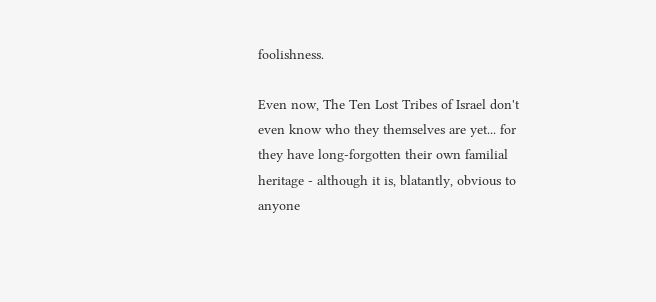foolishness.

Even now, The Ten Lost Tribes of Israel don't even know who they themselves are yet... for they have long-forgotten their own familial heritage - although it is, blatantly, obvious to anyone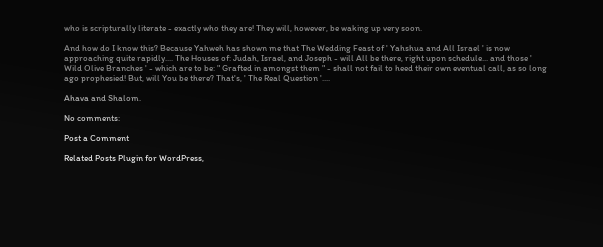who is scripturally literate - exactly who they are! They will, however, be waking up very soon.

And how do I know this? Because Yahweh has shown me that The Wedding Feast of ' Yahshua and All Israel ' is now approaching quite rapidly.... The Houses of: Judah, Israel, and Joseph - will All be there, right upon schedule... and those ' Wild Olive Branches ' - which are to be: " Grafted in amongst them " - shall not fail to heed their own eventual call, as so long ago prophesied! But, will You be there? That's, ' The Real Question '....

Ahava and Shalom.

No comments:

Post a Comment

Related Posts Plugin for WordPress,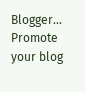Blogger...
Promote your blog